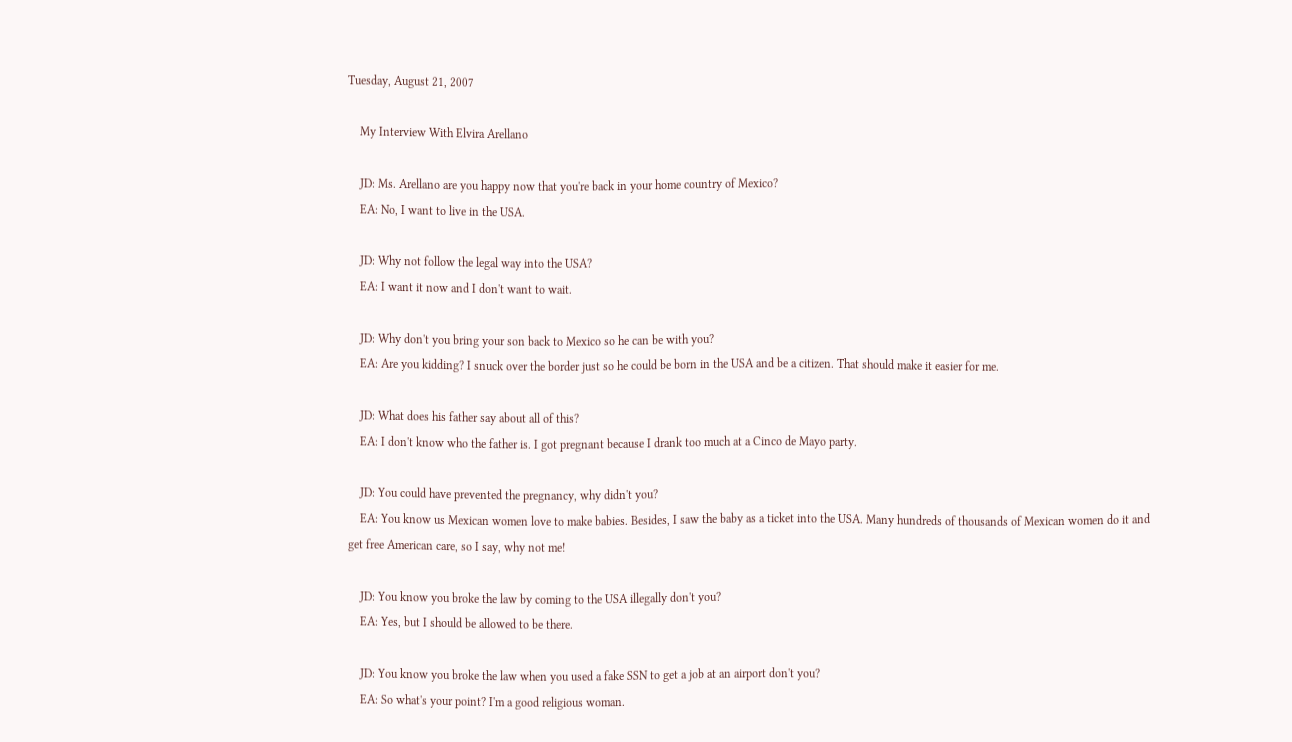Tuesday, August 21, 2007

    My Interview With Elvira Arellano

    JD: Ms. Arellano are you happy now that you're back in your home country of Mexico?
    EA: No, I want to live in the USA.

    JD: Why not follow the legal way into the USA?
    EA: I want it now and I don't want to wait.

    JD: Why don't you bring your son back to Mexico so he can be with you?
    EA: Are you kidding? I snuck over the border just so he could be born in the USA and be a citizen. That should make it easier for me.

    JD: What does his father say about all of this?
    EA: I don't know who the father is. I got pregnant because I drank too much at a Cinco de Mayo party.

    JD: You could have prevented the pregnancy, why didn't you?
    EA: You know us Mexican women love to make babies. Besides, I saw the baby as a ticket into the USA. Many hundreds of thousands of Mexican women do it and get free American care, so I say, why not me!

    JD: You know you broke the law by coming to the USA illegally don't you?
    EA: Yes, but I should be allowed to be there.

    JD: You know you broke the law when you used a fake SSN to get a job at an airport don't you?
    EA: So what's your point? I'm a good religious woman.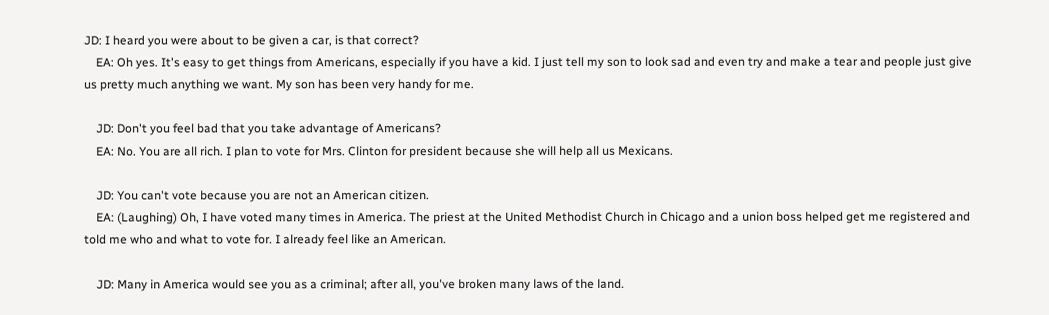JD: I heard you were about to be given a car, is that correct?
    EA: Oh yes. It's easy to get things from Americans, especially if you have a kid. I just tell my son to look sad and even try and make a tear and people just give us pretty much anything we want. My son has been very handy for me.

    JD: Don't you feel bad that you take advantage of Americans?
    EA: No. You are all rich. I plan to vote for Mrs. Clinton for president because she will help all us Mexicans.

    JD: You can't vote because you are not an American citizen.
    EA: (Laughing) Oh, I have voted many times in America. The priest at the United Methodist Church in Chicago and a union boss helped get me registered and told me who and what to vote for. I already feel like an American.

    JD: Many in America would see you as a criminal; after all, you've broken many laws of the land.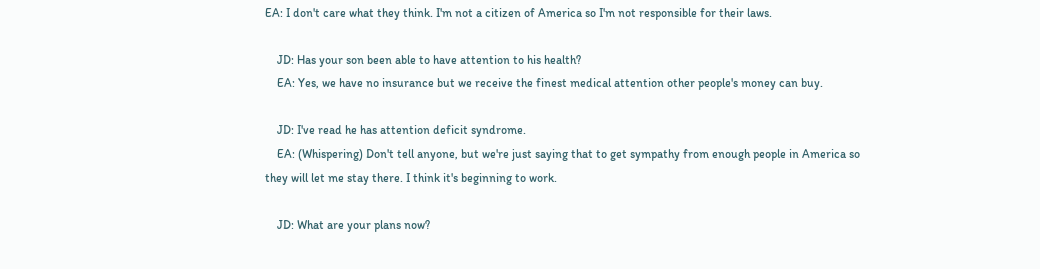EA: I don't care what they think. I'm not a citizen of America so I'm not responsible for their laws.

    JD: Has your son been able to have attention to his health?
    EA: Yes, we have no insurance but we receive the finest medical attention other people's money can buy.

    JD: I've read he has attention deficit syndrome.
    EA: (Whispering) Don't tell anyone, but we're just saying that to get sympathy from enough people in America so they will let me stay there. I think it's beginning to work.

    JD: What are your plans now?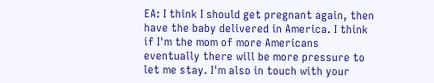EA: I think I should get pregnant again, then have the baby delivered in America. I think if I'm the mom of more Americans eventually there will be more pressure to let me stay. I'm also in touch with your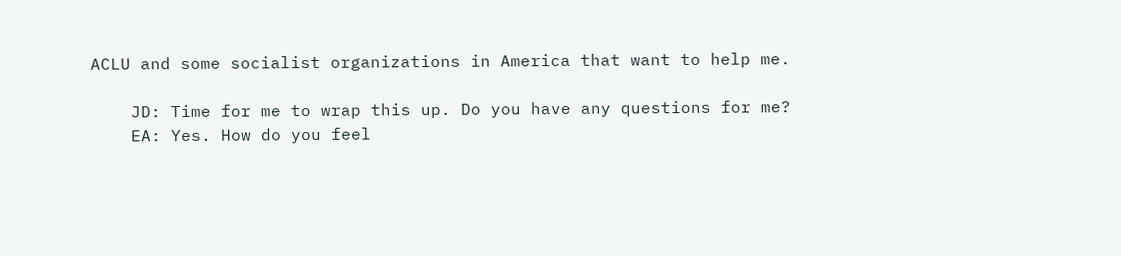ACLU and some socialist organizations in America that want to help me.

    JD: Time for me to wrap this up. Do you have any questions for me?
    EA: Yes. How do you feel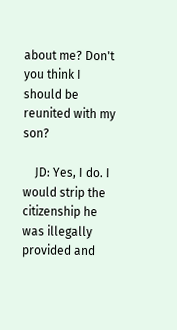about me? Don't you think I should be reunited with my son?

    JD: Yes, I do. I would strip the citizenship he was illegally provided and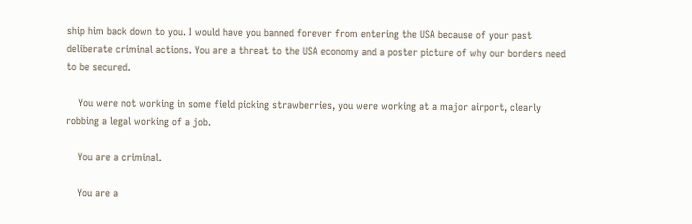ship him back down to you. I would have you banned forever from entering the USA because of your past deliberate criminal actions. You are a threat to the USA economy and a poster picture of why our borders need to be secured.

    You were not working in some field picking strawberries, you were working at a major airport, clearly robbing a legal working of a job.

    You are a criminal.

    You are a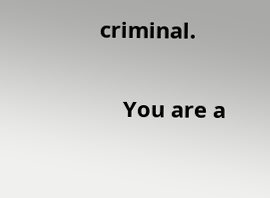criminal.

    You are a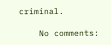criminal.

    No comments: